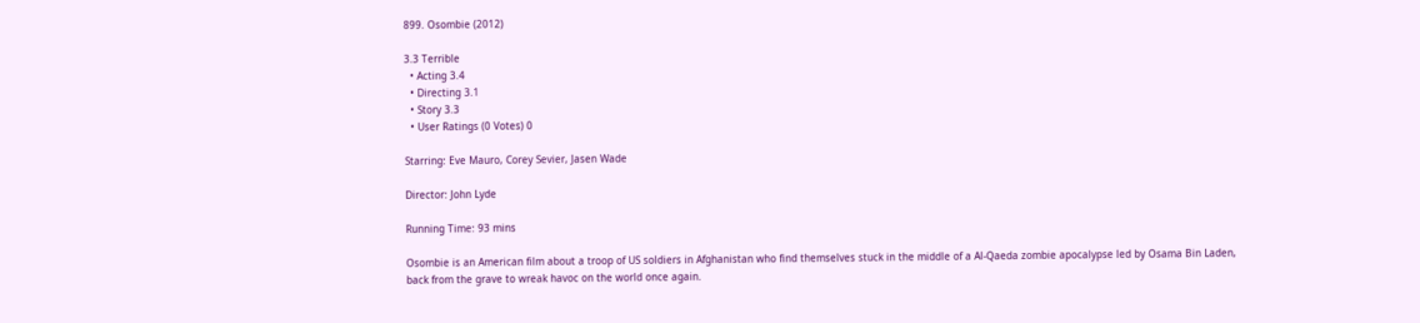899. Osombie (2012)

3.3 Terrible
  • Acting 3.4
  • Directing 3.1
  • Story 3.3
  • User Ratings (0 Votes) 0

Starring: Eve Mauro, Corey Sevier, Jasen Wade

Director: John Lyde

Running Time: 93 mins

Osombie is an American film about a troop of US soldiers in Afghanistan who find themselves stuck in the middle of a Al-Qaeda zombie apocalypse led by Osama Bin Laden, back from the grave to wreak havoc on the world once again.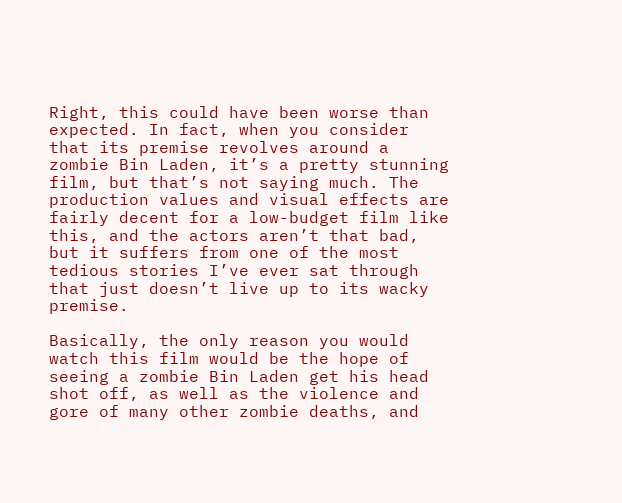Right, this could have been worse than expected. In fact, when you consider that its premise revolves around a zombie Bin Laden, it’s a pretty stunning film, but that’s not saying much. The production values and visual effects are fairly decent for a low-budget film like this, and the actors aren’t that bad, but it suffers from one of the most tedious stories I’ve ever sat through that just doesn’t live up to its wacky premise.

Basically, the only reason you would watch this film would be the hope of seeing a zombie Bin Laden get his head shot off, as well as the violence and gore of many other zombie deaths, and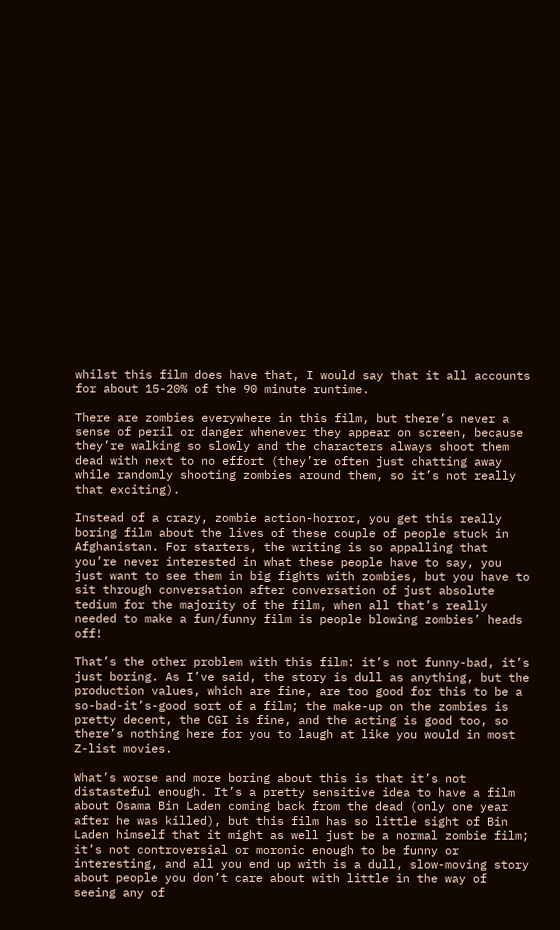whilst this film does have that, I would say that it all accounts for about 15-20% of the 90 minute runtime.

There are zombies everywhere in this film, but there’s never a sense of peril or danger whenever they appear on screen, because they’re walking so slowly and the characters always shoot them dead with next to no effort (they’re often just chatting away while randomly shooting zombies around them, so it’s not really that exciting).

Instead of a crazy, zombie action-horror, you get this really boring film about the lives of these couple of people stuck in Afghanistan. For starters, the writing is so appalling that you’re never interested in what these people have to say, you just want to see them in big fights with zombies, but you have to sit through conversation after conversation of just absolute tedium for the majority of the film, when all that’s really needed to make a fun/funny film is people blowing zombies’ heads off!

That’s the other problem with this film: it’s not funny-bad, it’s just boring. As I’ve said, the story is dull as anything, but the production values, which are fine, are too good for this to be a so-bad-it’s-good sort of a film; the make-up on the zombies is pretty decent, the CGI is fine, and the acting is good too, so there’s nothing here for you to laugh at like you would in most Z-list movies.

What’s worse and more boring about this is that it’s not distasteful enough. It’s a pretty sensitive idea to have a film about Osama Bin Laden coming back from the dead (only one year after he was killed), but this film has so little sight of Bin Laden himself that it might as well just be a normal zombie film; it’s not controversial or moronic enough to be funny or interesting, and all you end up with is a dull, slow-moving story about people you don’t care about with little in the way of seeing any of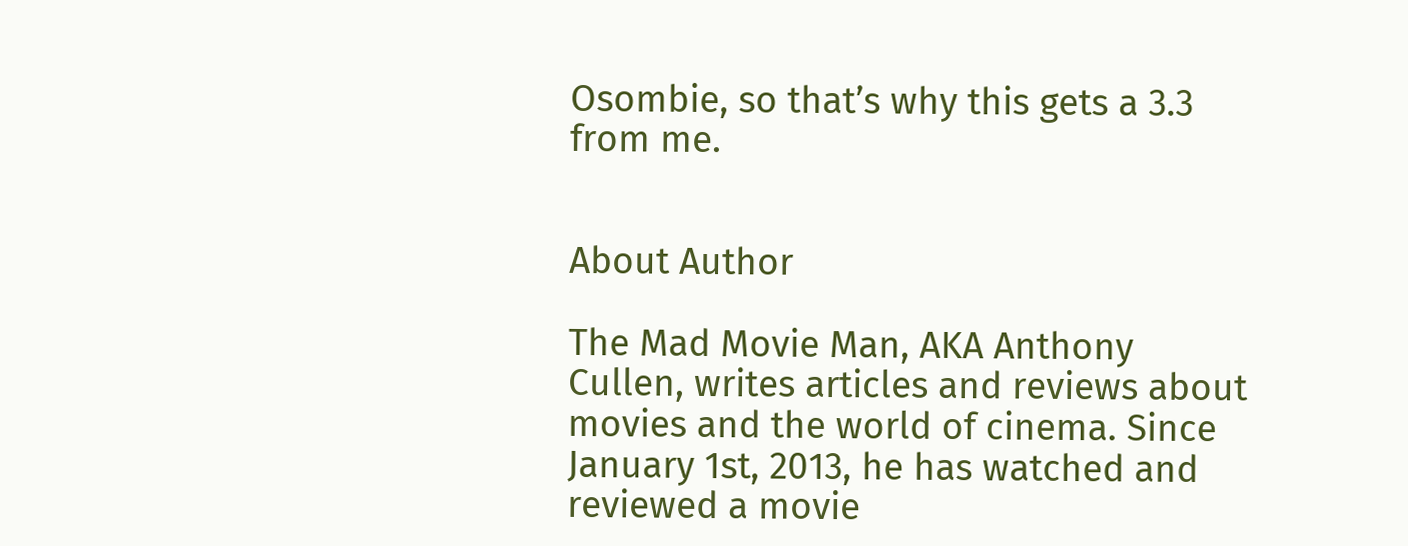Osombie, so that’s why this gets a 3.3 from me.


About Author

The Mad Movie Man, AKA Anthony Cullen, writes articles and reviews about movies and the world of cinema. Since January 1st, 2013, he has watched and reviewed a movie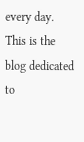every day. This is the blog dedicated to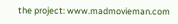the project: www.madmovieman.com